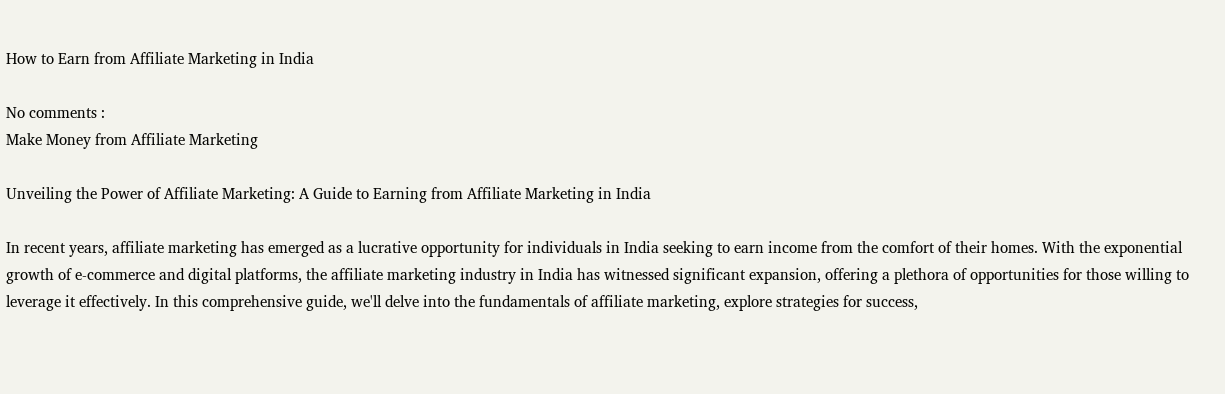How to Earn from Affiliate Marketing in India

No comments :
Make Money from Affiliate Marketing

Unveiling the Power of Affiliate Marketing: A Guide to Earning from Affiliate Marketing in India

In recent years, affiliate marketing has emerged as a lucrative opportunity for individuals in India seeking to earn income from the comfort of their homes. With the exponential growth of e-commerce and digital platforms, the affiliate marketing industry in India has witnessed significant expansion, offering a plethora of opportunities for those willing to leverage it effectively. In this comprehensive guide, we'll delve into the fundamentals of affiliate marketing, explore strategies for success,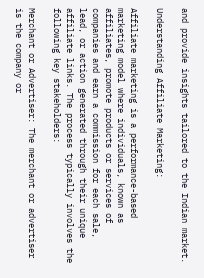and provide insights tailored to the Indian market.

Understanding Affiliate Marketing:

Affiliate marketing is a performance-based marketing model where individuals, known as affiliates, promote products or services of companies and earn a commission for each sale, lead, or action generated through their unique affiliate links. The process typically involves the following key stakeholders:

Merchant or Advertiser: The merchant or advertiser is the company or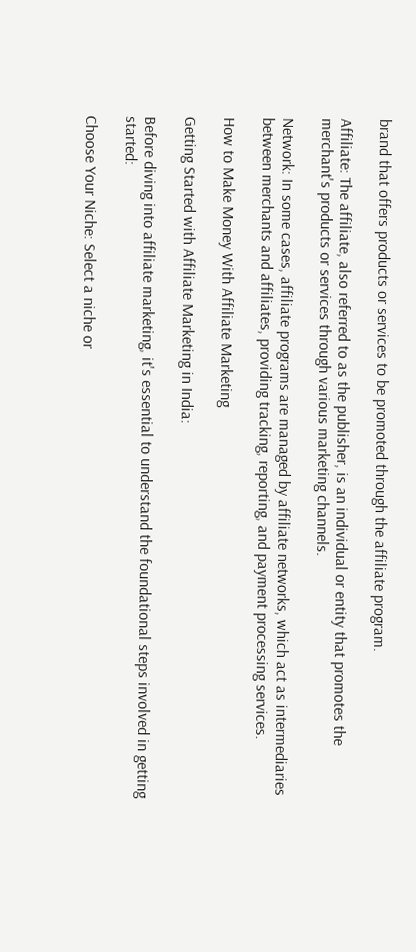brand that offers products or services to be promoted through the affiliate program.

Affiliate: The affiliate, also referred to as the publisher, is an individual or entity that promotes the merchant's products or services through various marketing channels.

Network: In some cases, affiliate programs are managed by affiliate networks, which act as intermediaries between merchants and affiliates, providing tracking, reporting, and payment processing services.

How to Make Money With Affiliate Marketing

Getting Started with Affiliate Marketing in India:

Before diving into affiliate marketing, it's essential to understand the foundational steps involved in getting started:

Choose Your Niche: Select a niche or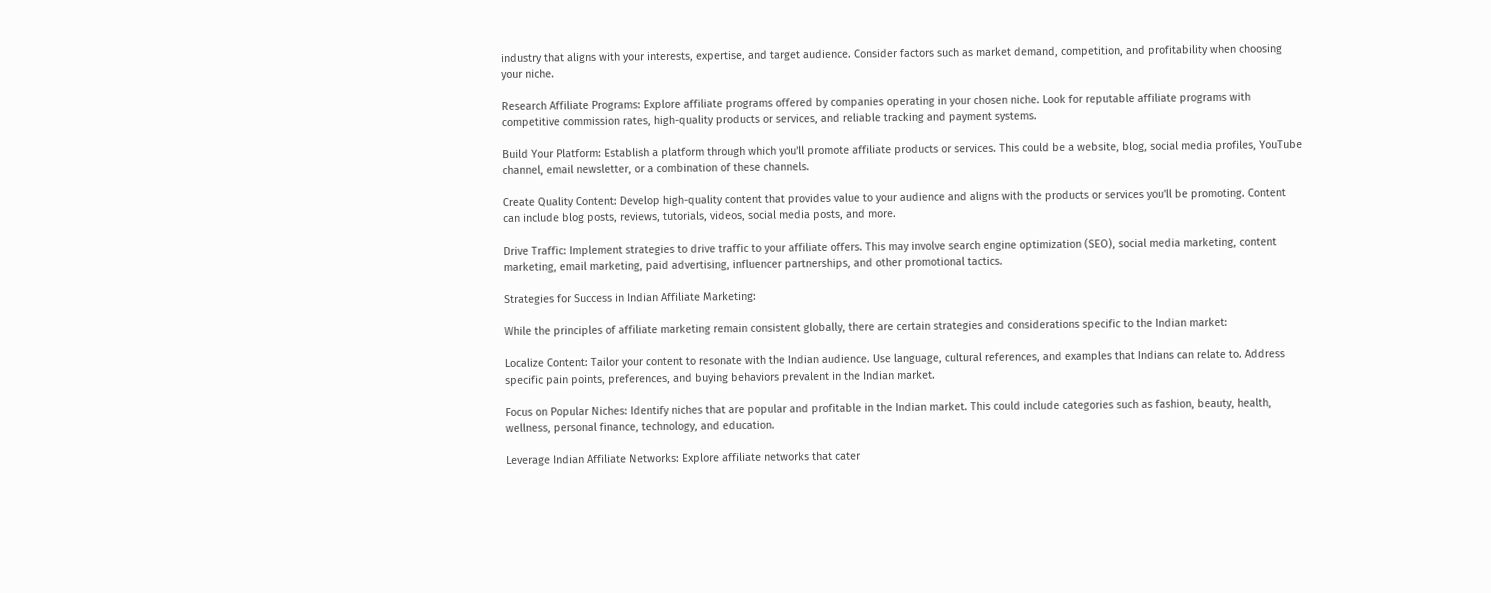industry that aligns with your interests, expertise, and target audience. Consider factors such as market demand, competition, and profitability when choosing your niche.

Research Affiliate Programs: Explore affiliate programs offered by companies operating in your chosen niche. Look for reputable affiliate programs with competitive commission rates, high-quality products or services, and reliable tracking and payment systems.

Build Your Platform: Establish a platform through which you'll promote affiliate products or services. This could be a website, blog, social media profiles, YouTube channel, email newsletter, or a combination of these channels.

Create Quality Content: Develop high-quality content that provides value to your audience and aligns with the products or services you'll be promoting. Content can include blog posts, reviews, tutorials, videos, social media posts, and more.

Drive Traffic: Implement strategies to drive traffic to your affiliate offers. This may involve search engine optimization (SEO), social media marketing, content marketing, email marketing, paid advertising, influencer partnerships, and other promotional tactics.

Strategies for Success in Indian Affiliate Marketing:

While the principles of affiliate marketing remain consistent globally, there are certain strategies and considerations specific to the Indian market:

Localize Content: Tailor your content to resonate with the Indian audience. Use language, cultural references, and examples that Indians can relate to. Address specific pain points, preferences, and buying behaviors prevalent in the Indian market.

Focus on Popular Niches: Identify niches that are popular and profitable in the Indian market. This could include categories such as fashion, beauty, health, wellness, personal finance, technology, and education.

Leverage Indian Affiliate Networks: Explore affiliate networks that cater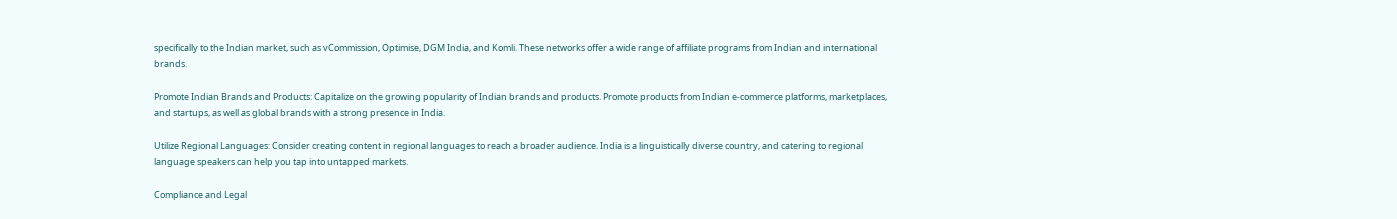specifically to the Indian market, such as vCommission, Optimise, DGM India, and Komli. These networks offer a wide range of affiliate programs from Indian and international brands.

Promote Indian Brands and Products: Capitalize on the growing popularity of Indian brands and products. Promote products from Indian e-commerce platforms, marketplaces, and startups, as well as global brands with a strong presence in India.

Utilize Regional Languages: Consider creating content in regional languages to reach a broader audience. India is a linguistically diverse country, and catering to regional language speakers can help you tap into untapped markets.

Compliance and Legal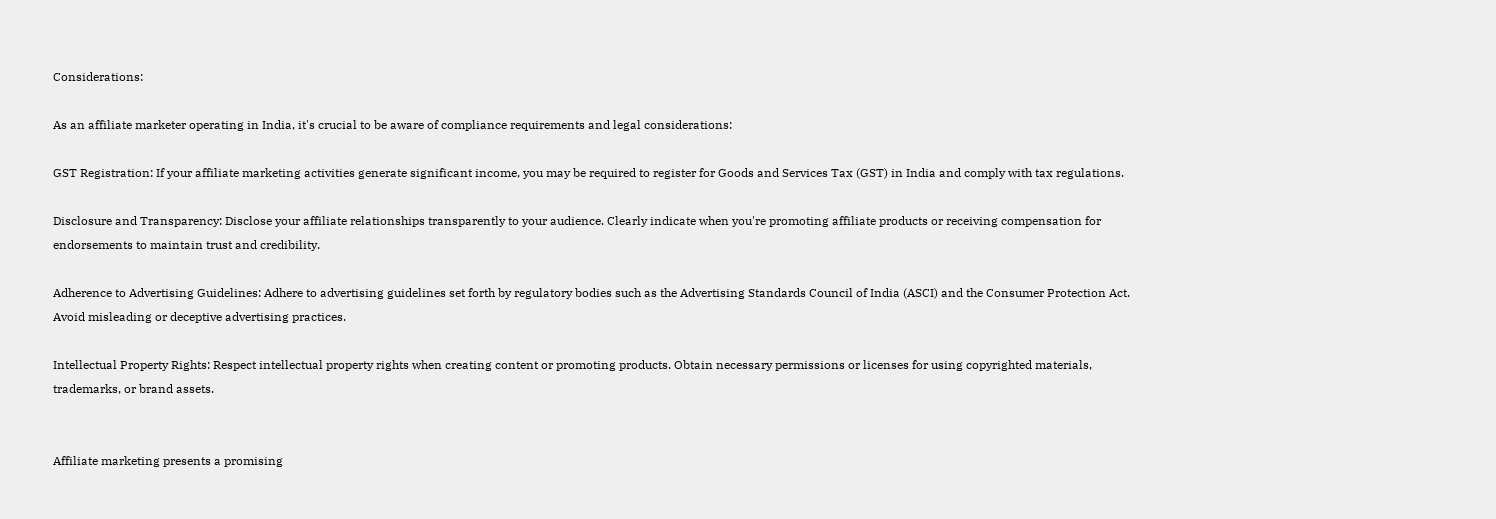Considerations:

As an affiliate marketer operating in India, it's crucial to be aware of compliance requirements and legal considerations:

GST Registration: If your affiliate marketing activities generate significant income, you may be required to register for Goods and Services Tax (GST) in India and comply with tax regulations.

Disclosure and Transparency: Disclose your affiliate relationships transparently to your audience. Clearly indicate when you're promoting affiliate products or receiving compensation for endorsements to maintain trust and credibility.

Adherence to Advertising Guidelines: Adhere to advertising guidelines set forth by regulatory bodies such as the Advertising Standards Council of India (ASCI) and the Consumer Protection Act. Avoid misleading or deceptive advertising practices.

Intellectual Property Rights: Respect intellectual property rights when creating content or promoting products. Obtain necessary permissions or licenses for using copyrighted materials, trademarks, or brand assets.


Affiliate marketing presents a promising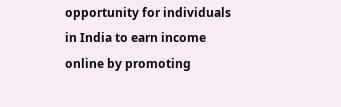opportunity for individuals in India to earn income online by promoting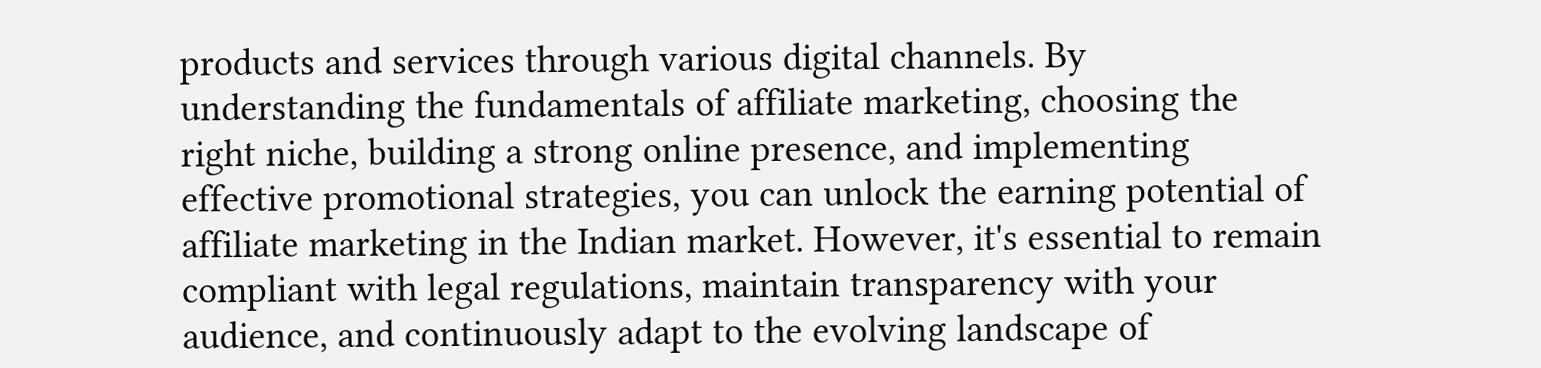products and services through various digital channels. By understanding the fundamentals of affiliate marketing, choosing the right niche, building a strong online presence, and implementing effective promotional strategies, you can unlock the earning potential of affiliate marketing in the Indian market. However, it's essential to remain compliant with legal regulations, maintain transparency with your audience, and continuously adapt to the evolving landscape of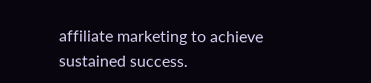affiliate marketing to achieve sustained success.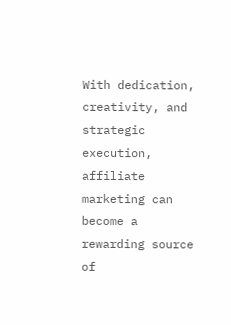With dedication, creativity, and strategic execution, affiliate marketing can become a rewarding source of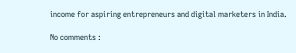income for aspiring entrepreneurs and digital marketers in India.

No comments :